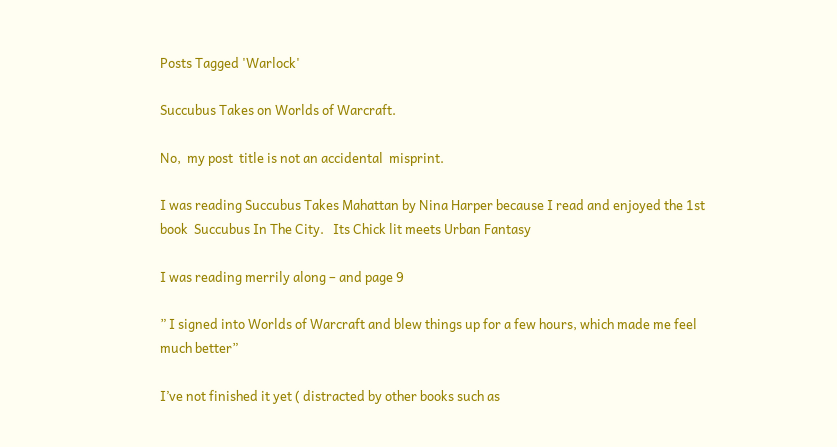Posts Tagged 'Warlock'

Succubus Takes on Worlds of Warcraft.

No,  my post  title is not an accidental  misprint.

I was reading Succubus Takes Mahattan by Nina Harper because I read and enjoyed the 1st book  Succubus In The City.   Its Chick lit meets Urban Fantasy

I was reading merrily along – and page 9

” I signed into Worlds of Warcraft and blew things up for a few hours, which made me feel much better”

I’ve not finished it yet ( distracted by other books such as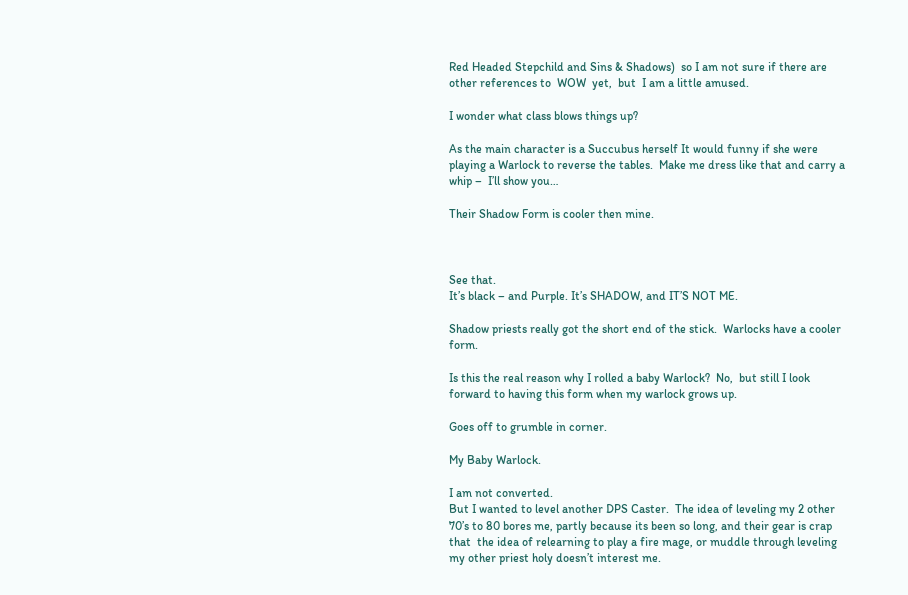Red Headed Stepchild and Sins & Shadows)  so I am not sure if there are other references to  WOW  yet,  but  I am a little amused.

I wonder what class blows things up?

As the main character is a Succubus herself It would funny if she were playing a Warlock to reverse the tables.  Make me dress like that and carry a whip –  I’ll show you…

Their Shadow Form is cooler then mine.



See that.
It’s black – and Purple. It’s SHADOW, and IT’S NOT ME.

Shadow priests really got the short end of the stick.  Warlocks have a cooler form.

Is this the real reason why I rolled a baby Warlock?  No,  but still I look forward to having this form when my warlock grows up.

Goes off to grumble in corner.

My Baby Warlock.

I am not converted.
But I wanted to level another DPS Caster.  The idea of leveling my 2 other 70’s to 80 bores me, partly because its been so long, and their gear is crap that  the idea of relearning to play a fire mage, or muddle through leveling my other priest holy doesn’t interest me.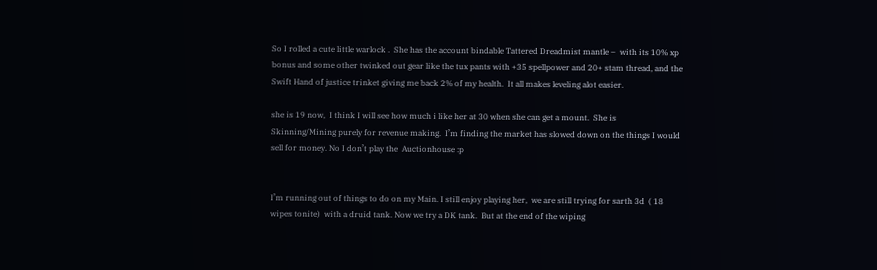So I rolled a cute little warlock .  She has the account bindable Tattered Dreadmist mantle –  with its 10% xp bonus and some other twinked out gear like the tux pants with +35 spellpower and 20+ stam thread, and the Swift Hand of justice trinket giving me back 2% of my health.  It all makes leveling alot easier.

she is 19 now,  I think I will see how much i like her at 30 when she can get a mount.  She is Skinning/Mining purely for revenue making.  I’m finding the market has slowed down on the things I would sell for money. No I don’t play the  Auctionhouse :p


I’m running out of things to do on my Main. I still enjoy playing her,  we are still trying for sarth 3d  ( 18 wipes tonite)  with a druid tank. Now we try a DK tank.  But at the end of the wiping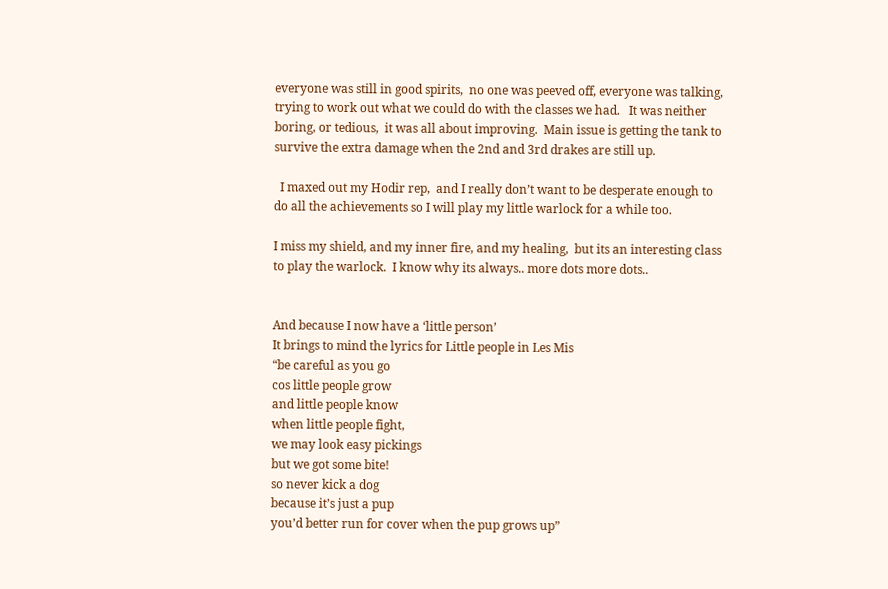everyone was still in good spirits,  no one was peeved off, everyone was talking, trying to work out what we could do with the classes we had.   It was neither boring, or tedious,  it was all about improving.  Main issue is getting the tank to survive the extra damage when the 2nd and 3rd drakes are still up.

  I maxed out my Hodir rep,  and I really don’t want to be desperate enough to do all the achievements so I will play my little warlock for a while too.

I miss my shield, and my inner fire, and my healing,  but its an interesting class to play the warlock.  I know why its always.. more dots more dots..


And because I now have a ‘little person’
It brings to mind the lyrics for Little people in Les Mis
“be careful as you go
cos little people grow
and little people know
when little people fight,
we may look easy pickings
but we got some bite!
so never kick a dog
because it’s just a pup
you’d better run for cover when the pup grows up”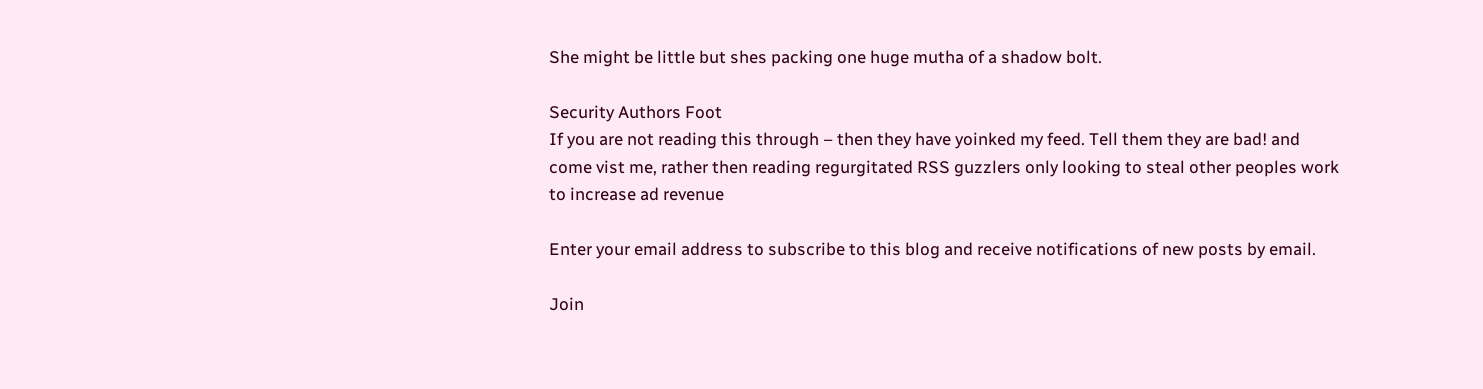She might be little but shes packing one huge mutha of a shadow bolt.

Security Authors Foot
If you are not reading this through – then they have yoinked my feed. Tell them they are bad! and come vist me, rather then reading regurgitated RSS guzzlers only looking to steal other peoples work to increase ad revenue

Enter your email address to subscribe to this blog and receive notifications of new posts by email.

Join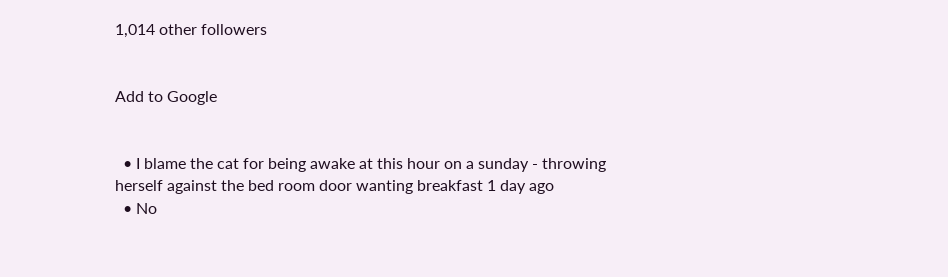1,014 other followers


Add to Google


  • I blame the cat for being awake at this hour on a sunday - throwing herself against the bed room door wanting breakfast 1 day ago
  • No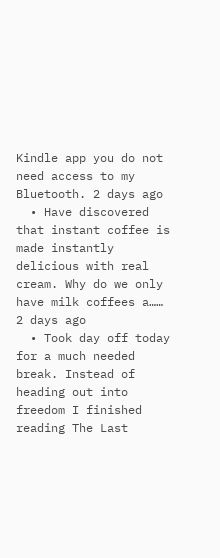Kindle app you do not need access to my Bluetooth. 2 days ago
  • Have discovered that instant coffee is made instantly delicious with real cream. Why do we only have milk coffees a…… 2 days ago
  • Took day off today for a much needed break. Instead of heading out into freedom I finished reading The Last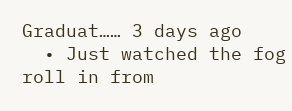Graduat…… 3 days ago
  • Just watched the fog roll in from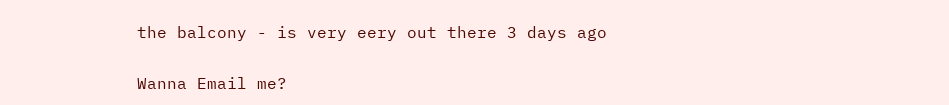the balcony - is very eery out there 3 days ago

Wanna Email me?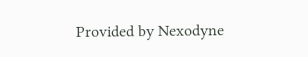Provided by Nexodyne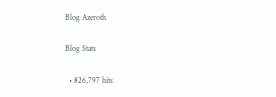Blog Azeroth

Blog Stats

  • 826,797 hits